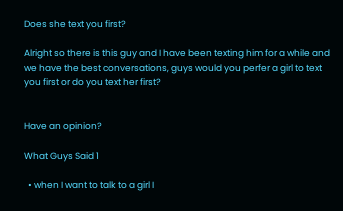Does she text you first?

Alright so there is this guy and I have been texting him for a while and we have the best conversations, guys would you perfer a girl to text you first or do you text her first?


Have an opinion?

What Guys Said 1

  • when I want to talk to a girl I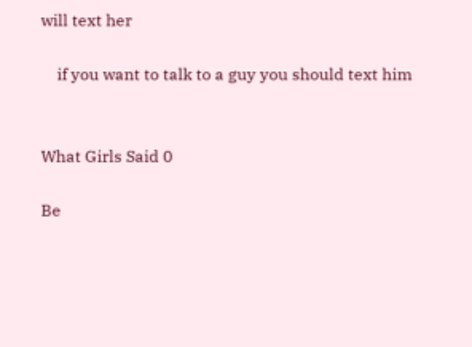will text her

    if you want to talk to a guy you should text him


What Girls Said 0

Be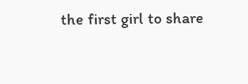the first girl to share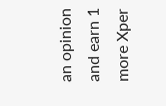an opinion
and earn 1 more Xper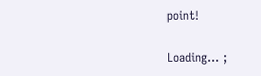point!

Loading... ;